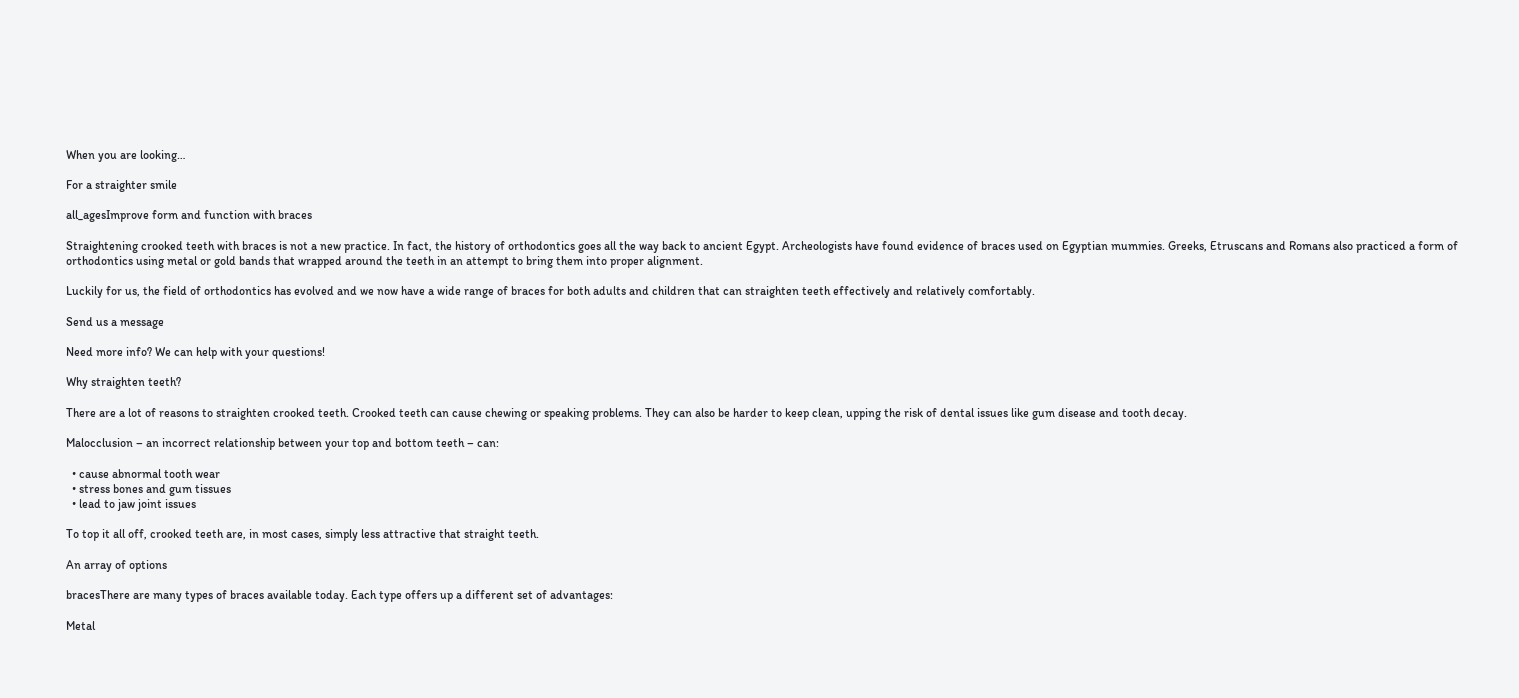When you are looking…

For a straighter smile

all_agesImprove form and function with braces

Straightening crooked teeth with braces is not a new practice. In fact, the history of orthodontics goes all the way back to ancient Egypt. Archeologists have found evidence of braces used on Egyptian mummies. Greeks, Etruscans and Romans also practiced a form of orthodontics using metal or gold bands that wrapped around the teeth in an attempt to bring them into proper alignment.

Luckily for us, the field of orthodontics has evolved and we now have a wide range of braces for both adults and children that can straighten teeth effectively and relatively comfortably.

Send us a message

Need more info? We can help with your questions!

Why straighten teeth?

There are a lot of reasons to straighten crooked teeth. Crooked teeth can cause chewing or speaking problems. They can also be harder to keep clean, upping the risk of dental issues like gum disease and tooth decay.

Malocclusion – an incorrect relationship between your top and bottom teeth – can:

  • cause abnormal tooth wear
  • stress bones and gum tissues
  • lead to jaw joint issues

To top it all off, crooked teeth are, in most cases, simply less attractive that straight teeth.

An array of options

bracesThere are many types of braces available today. Each type offers up a different set of advantages:

Metal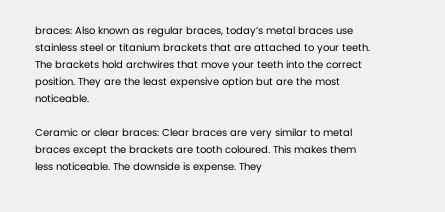braces: Also known as regular braces, today’s metal braces use stainless steel or titanium brackets that are attached to your teeth. The brackets hold archwires that move your teeth into the correct position. They are the least expensive option but are the most noticeable.

Ceramic or clear braces: Clear braces are very similar to metal braces except the brackets are tooth coloured. This makes them less noticeable. The downside is expense. They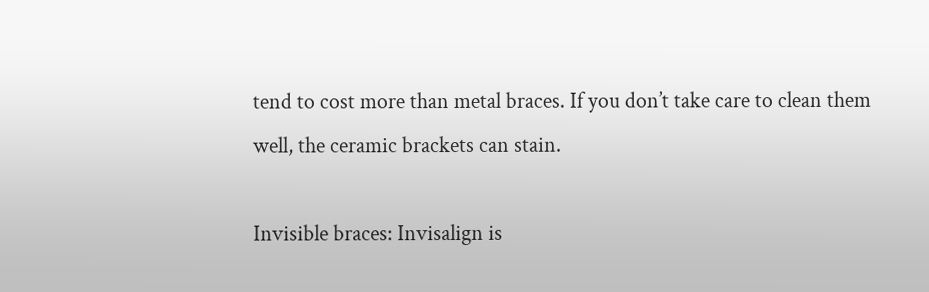tend to cost more than metal braces. If you don’t take care to clean them well, the ceramic brackets can stain.

Invisible braces: Invisalign is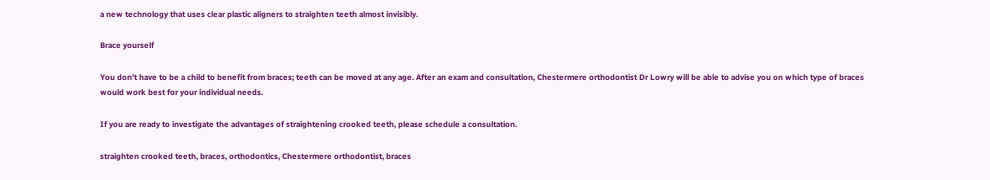a new technology that uses clear plastic aligners to straighten teeth almost invisibly.

Brace yourself

You don’t have to be a child to benefit from braces; teeth can be moved at any age. After an exam and consultation, Chestermere orthodontist Dr Lowry will be able to advise you on which type of braces would work best for your individual needs.

If you are ready to investigate the advantages of straightening crooked teeth, please schedule a consultation.

straighten crooked teeth, braces, orthodontics, Chestermere orthodontist, braces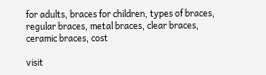for adults, braces for children, types of braces, regular braces, metal braces, clear braces, ceramic braces, cost

visit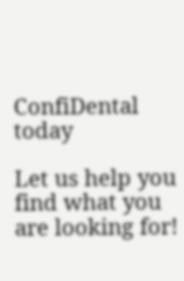ConfiDental today

Let us help you find what you are looking for!